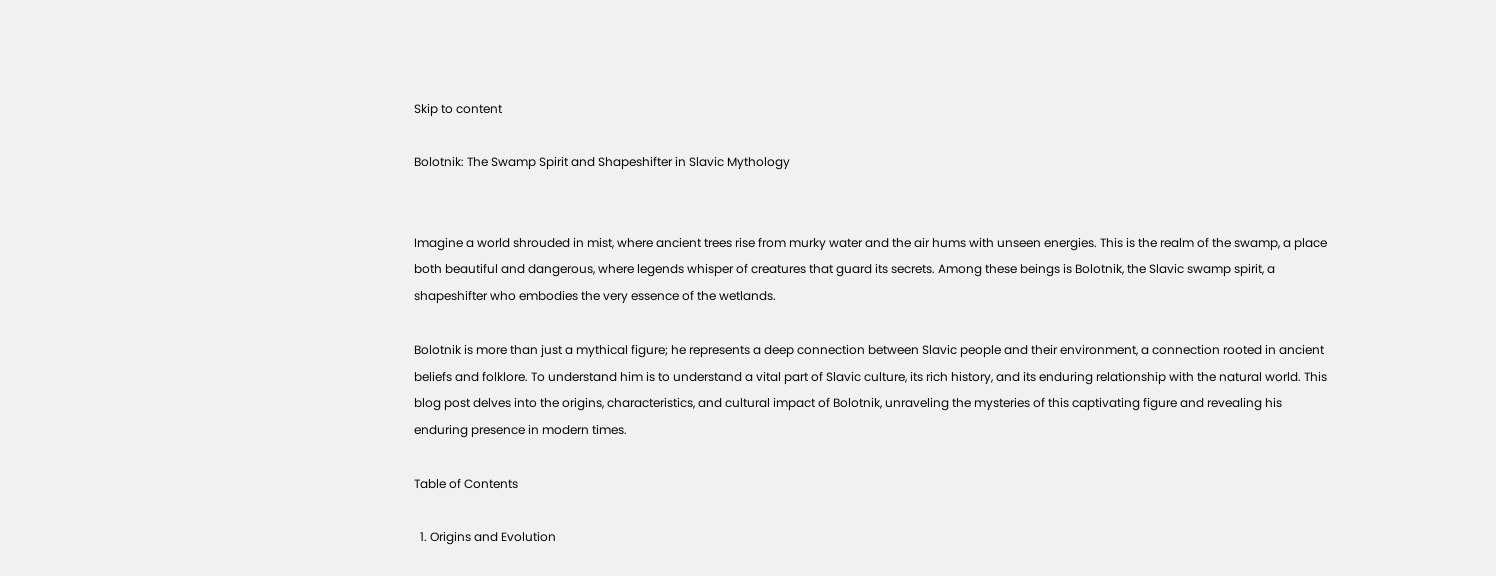Skip to content

Bolotnik: The Swamp Spirit and Shapeshifter in Slavic Mythology


Imagine a world shrouded in mist, where ancient trees rise from murky water and the air hums with unseen energies. This is the realm of the swamp, a place both beautiful and dangerous, where legends whisper of creatures that guard its secrets. Among these beings is Bolotnik, the Slavic swamp spirit, a shapeshifter who embodies the very essence of the wetlands.

Bolotnik is more than just a mythical figure; he represents a deep connection between Slavic people and their environment, a connection rooted in ancient beliefs and folklore. To understand him is to understand a vital part of Slavic culture, its rich history, and its enduring relationship with the natural world. This blog post delves into the origins, characteristics, and cultural impact of Bolotnik, unraveling the mysteries of this captivating figure and revealing his enduring presence in modern times.

Table of Contents

  1. Origins and Evolution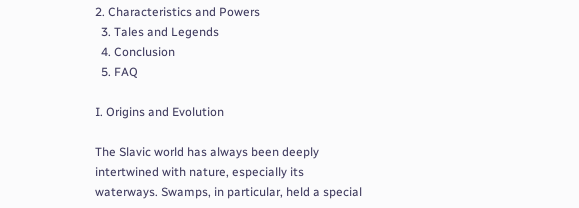2. Characteristics and Powers
  3. Tales and Legends
  4. Conclusion
  5. FAQ

I. Origins and Evolution

The Slavic world has always been deeply intertwined with nature, especially its waterways. Swamps, in particular, held a special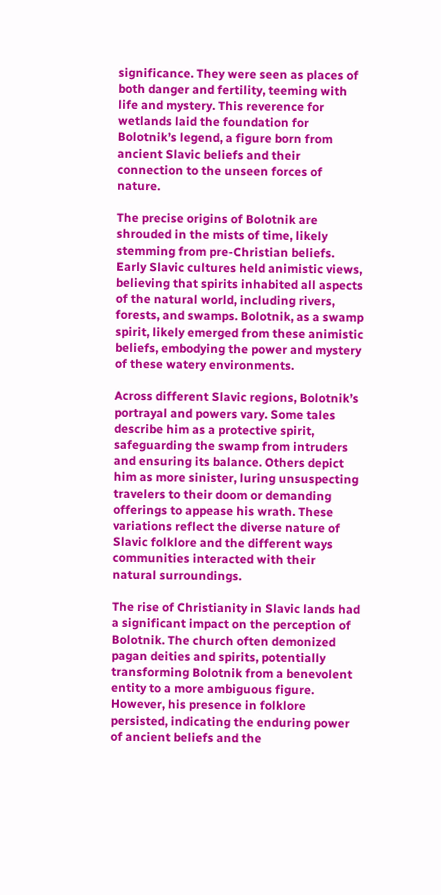significance. They were seen as places of both danger and fertility, teeming with life and mystery. This reverence for wetlands laid the foundation for Bolotnik’s legend, a figure born from ancient Slavic beliefs and their connection to the unseen forces of nature.

The precise origins of Bolotnik are shrouded in the mists of time, likely stemming from pre-Christian beliefs. Early Slavic cultures held animistic views, believing that spirits inhabited all aspects of the natural world, including rivers, forests, and swamps. Bolotnik, as a swamp spirit, likely emerged from these animistic beliefs, embodying the power and mystery of these watery environments.

Across different Slavic regions, Bolotnik’s portrayal and powers vary. Some tales describe him as a protective spirit, safeguarding the swamp from intruders and ensuring its balance. Others depict him as more sinister, luring unsuspecting travelers to their doom or demanding offerings to appease his wrath. These variations reflect the diverse nature of Slavic folklore and the different ways communities interacted with their natural surroundings.

The rise of Christianity in Slavic lands had a significant impact on the perception of Bolotnik. The church often demonized pagan deities and spirits, potentially transforming Bolotnik from a benevolent entity to a more ambiguous figure. However, his presence in folklore persisted, indicating the enduring power of ancient beliefs and the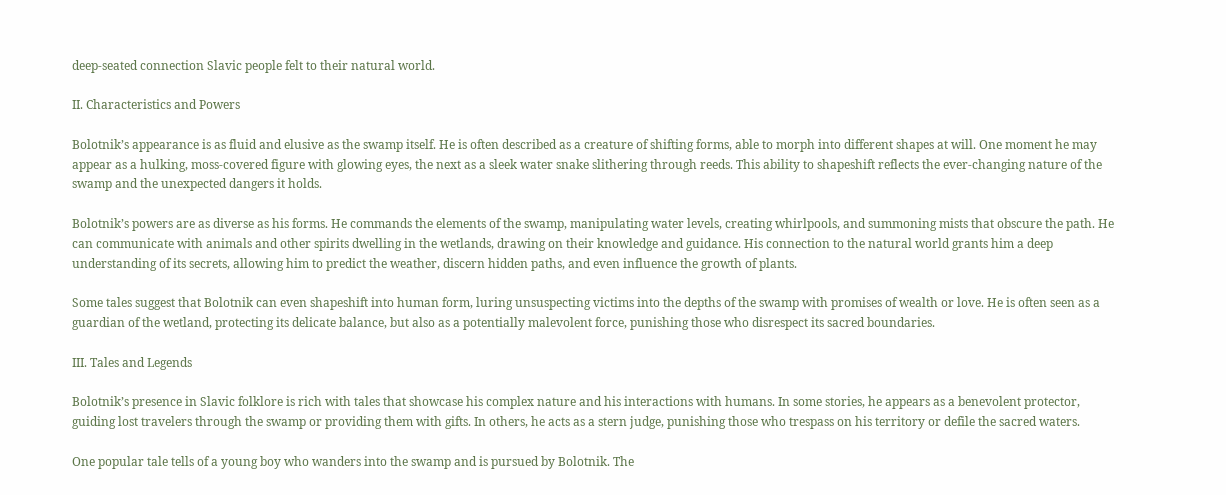deep-seated connection Slavic people felt to their natural world.

II. Characteristics and Powers

Bolotnik’s appearance is as fluid and elusive as the swamp itself. He is often described as a creature of shifting forms, able to morph into different shapes at will. One moment he may appear as a hulking, moss-covered figure with glowing eyes, the next as a sleek water snake slithering through reeds. This ability to shapeshift reflects the ever-changing nature of the swamp and the unexpected dangers it holds.

Bolotnik’s powers are as diverse as his forms. He commands the elements of the swamp, manipulating water levels, creating whirlpools, and summoning mists that obscure the path. He can communicate with animals and other spirits dwelling in the wetlands, drawing on their knowledge and guidance. His connection to the natural world grants him a deep understanding of its secrets, allowing him to predict the weather, discern hidden paths, and even influence the growth of plants.

Some tales suggest that Bolotnik can even shapeshift into human form, luring unsuspecting victims into the depths of the swamp with promises of wealth or love. He is often seen as a guardian of the wetland, protecting its delicate balance, but also as a potentially malevolent force, punishing those who disrespect its sacred boundaries.

III. Tales and Legends

Bolotnik’s presence in Slavic folklore is rich with tales that showcase his complex nature and his interactions with humans. In some stories, he appears as a benevolent protector, guiding lost travelers through the swamp or providing them with gifts. In others, he acts as a stern judge, punishing those who trespass on his territory or defile the sacred waters.

One popular tale tells of a young boy who wanders into the swamp and is pursued by Bolotnik. The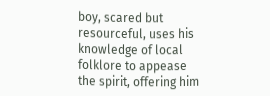boy, scared but resourceful, uses his knowledge of local folklore to appease the spirit, offering him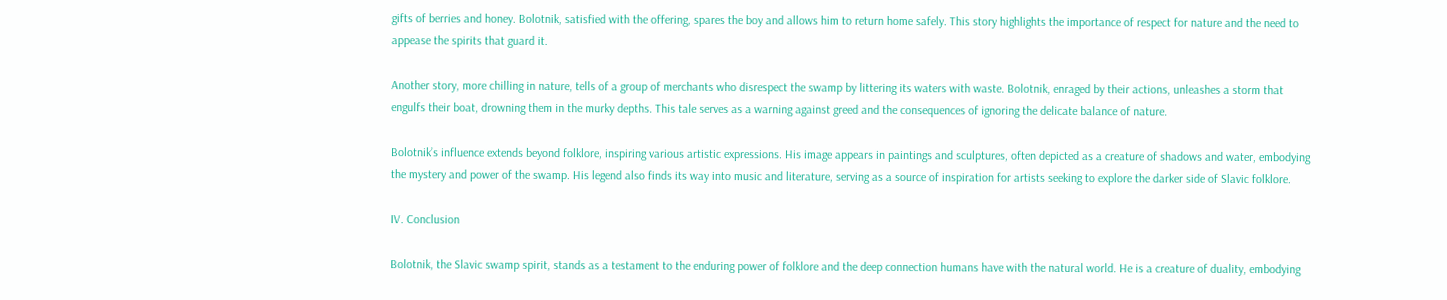gifts of berries and honey. Bolotnik, satisfied with the offering, spares the boy and allows him to return home safely. This story highlights the importance of respect for nature and the need to appease the spirits that guard it.

Another story, more chilling in nature, tells of a group of merchants who disrespect the swamp by littering its waters with waste. Bolotnik, enraged by their actions, unleashes a storm that engulfs their boat, drowning them in the murky depths. This tale serves as a warning against greed and the consequences of ignoring the delicate balance of nature.

Bolotnik’s influence extends beyond folklore, inspiring various artistic expressions. His image appears in paintings and sculptures, often depicted as a creature of shadows and water, embodying the mystery and power of the swamp. His legend also finds its way into music and literature, serving as a source of inspiration for artists seeking to explore the darker side of Slavic folklore.

IV. Conclusion

Bolotnik, the Slavic swamp spirit, stands as a testament to the enduring power of folklore and the deep connection humans have with the natural world. He is a creature of duality, embodying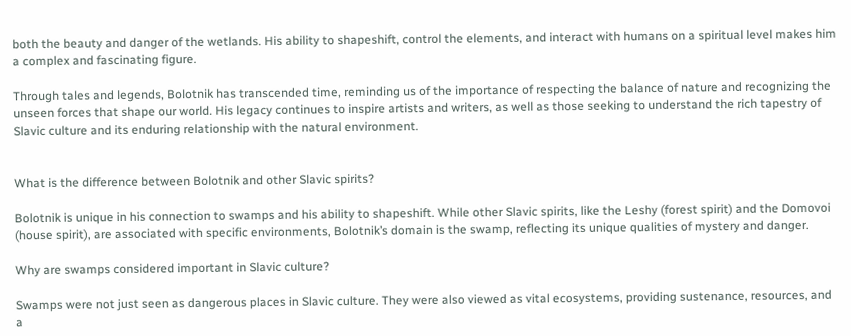both the beauty and danger of the wetlands. His ability to shapeshift, control the elements, and interact with humans on a spiritual level makes him a complex and fascinating figure.

Through tales and legends, Bolotnik has transcended time, reminding us of the importance of respecting the balance of nature and recognizing the unseen forces that shape our world. His legacy continues to inspire artists and writers, as well as those seeking to understand the rich tapestry of Slavic culture and its enduring relationship with the natural environment.


What is the difference between Bolotnik and other Slavic spirits?

Bolotnik is unique in his connection to swamps and his ability to shapeshift. While other Slavic spirits, like the Leshy (forest spirit) and the Domovoi (house spirit), are associated with specific environments, Bolotnik’s domain is the swamp, reflecting its unique qualities of mystery and danger.

Why are swamps considered important in Slavic culture?

Swamps were not just seen as dangerous places in Slavic culture. They were also viewed as vital ecosystems, providing sustenance, resources, and a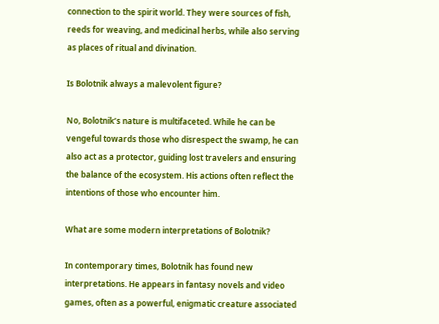connection to the spirit world. They were sources of fish, reeds for weaving, and medicinal herbs, while also serving as places of ritual and divination.

Is Bolotnik always a malevolent figure?

No, Bolotnik’s nature is multifaceted. While he can be vengeful towards those who disrespect the swamp, he can also act as a protector, guiding lost travelers and ensuring the balance of the ecosystem. His actions often reflect the intentions of those who encounter him.

What are some modern interpretations of Bolotnik?

In contemporary times, Bolotnik has found new interpretations. He appears in fantasy novels and video games, often as a powerful, enigmatic creature associated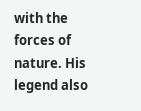with the forces of nature. His legend also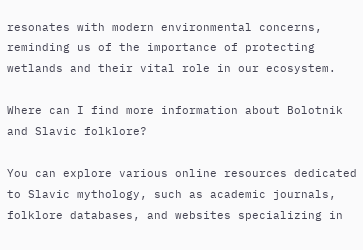resonates with modern environmental concerns, reminding us of the importance of protecting wetlands and their vital role in our ecosystem.

Where can I find more information about Bolotnik and Slavic folklore?

You can explore various online resources dedicated to Slavic mythology, such as academic journals, folklore databases, and websites specializing in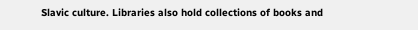Slavic culture. Libraries also hold collections of books and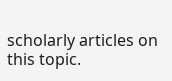scholarly articles on this topic.